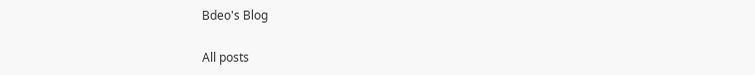Bdeo's Blog

All posts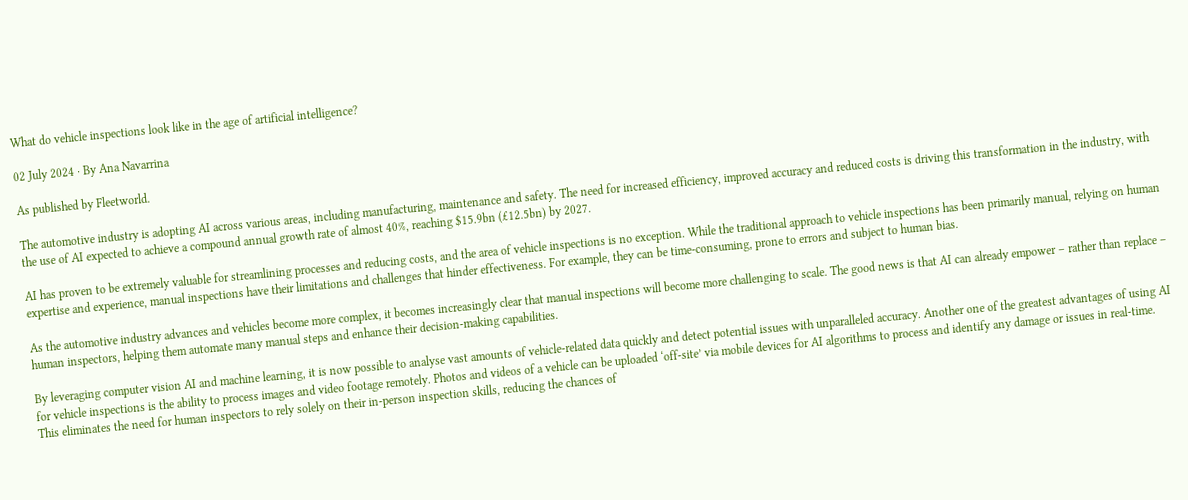What do vehicle inspections look like in the age of artificial intelligence?

02 July 2024 · By Ana Navarrina

As published by Fleetworld.

The automotive industry is adopting AI across various areas, including manufacturing, maintenance and safety. The need for increased efficiency, improved accuracy and reduced costs is driving this transformation in the industry, with the use of AI expected to achieve a compound annual growth rate of almost 40%, reaching $15.9bn (£12.5bn) by 2027.

AI has proven to be extremely valuable for streamlining processes and reducing costs, and the area of vehicle inspections is no exception. While the traditional approach to vehicle inspections has been primarily manual, relying on human expertise and experience, manual inspections have their limitations and challenges that hinder effectiveness. For example, they can be time-consuming, prone to errors and subject to human bias.

As the automotive industry advances and vehicles become more complex, it becomes increasingly clear that manual inspections will become more challenging to scale. The good news is that AI can already empower – rather than replace – human inspectors, helping them automate many manual steps and enhance their decision-making capabilities.

By leveraging computer vision AI and machine learning, it is now possible to analyse vast amounts of vehicle-related data quickly and detect potential issues with unparalleled accuracy. Another one of the greatest advantages of using AI for vehicle inspections is the ability to process images and video footage remotely. Photos and videos of a vehicle can be uploaded ‘off-site’ via mobile devices for AI algorithms to process and identify any damage or issues in real-time. This eliminates the need for human inspectors to rely solely on their in-person inspection skills, reducing the chances of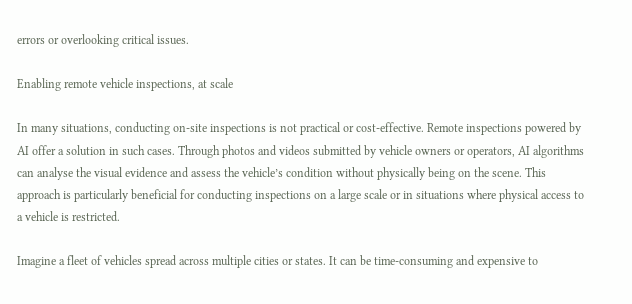errors or overlooking critical issues.

Enabling remote vehicle inspections, at scale

In many situations, conducting on-site inspections is not practical or cost-effective. Remote inspections powered by AI offer a solution in such cases. Through photos and videos submitted by vehicle owners or operators, AI algorithms can analyse the visual evidence and assess the vehicle’s condition without physically being on the scene. This approach is particularly beneficial for conducting inspections on a large scale or in situations where physical access to a vehicle is restricted.

Imagine a fleet of vehicles spread across multiple cities or states. It can be time-consuming and expensive to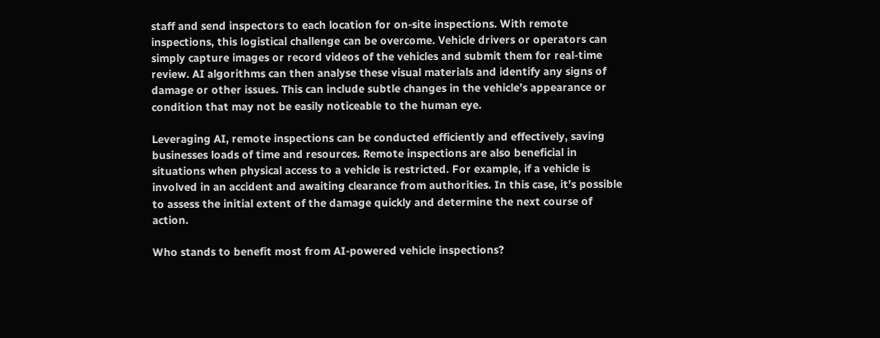staff and send inspectors to each location for on-site inspections. With remote inspections, this logistical challenge can be overcome. Vehicle drivers or operators can simply capture images or record videos of the vehicles and submit them for real-time review. AI algorithms can then analyse these visual materials and identify any signs of damage or other issues. This can include subtle changes in the vehicle’s appearance or condition that may not be easily noticeable to the human eye.

Leveraging AI, remote inspections can be conducted efficiently and effectively, saving businesses loads of time and resources. Remote inspections are also beneficial in situations when physical access to a vehicle is restricted. For example, if a vehicle is involved in an accident and awaiting clearance from authorities. In this case, it’s possible to assess the initial extent of the damage quickly and determine the next course of action.

Who stands to benefit most from AI-powered vehicle inspections?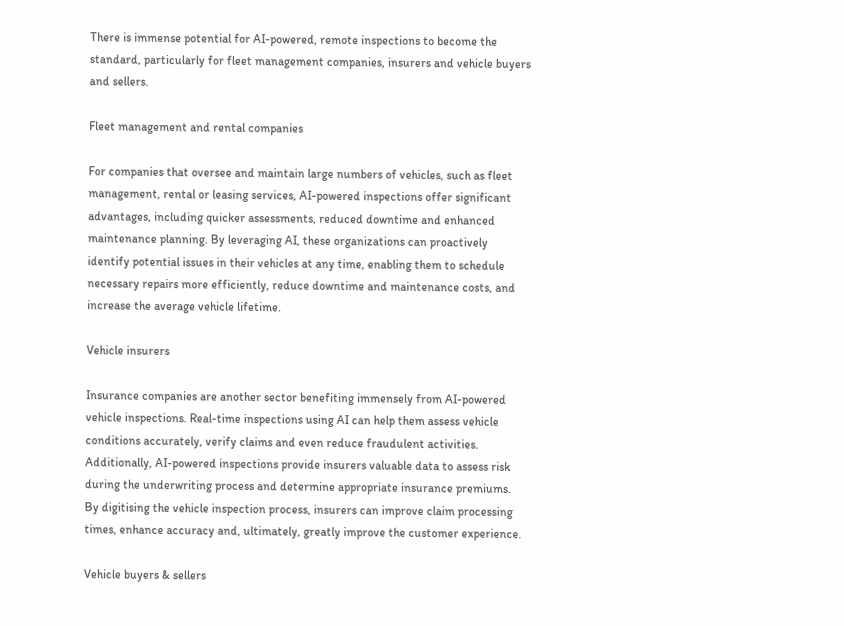There is immense potential for AI-powered, remote inspections to become the standard, particularly for fleet management companies, insurers and vehicle buyers and sellers.

Fleet management and rental companies

For companies that oversee and maintain large numbers of vehicles, such as fleet management, rental or leasing services, AI-powered inspections offer significant advantages, including quicker assessments, reduced downtime and enhanced maintenance planning. By leveraging AI, these organizations can proactively identify potential issues in their vehicles at any time, enabling them to schedule necessary repairs more efficiently, reduce downtime and maintenance costs, and increase the average vehicle lifetime.

Vehicle insurers

Insurance companies are another sector benefiting immensely from AI-powered vehicle inspections. Real-time inspections using AI can help them assess vehicle conditions accurately, verify claims and even reduce fraudulent activities. Additionally, AI-powered inspections provide insurers valuable data to assess risk during the underwriting process and determine appropriate insurance premiums. By digitising the vehicle inspection process, insurers can improve claim processing times, enhance accuracy and, ultimately, greatly improve the customer experience.

Vehicle buyers & sellers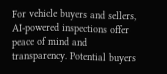For vehicle buyers and sellers, AI-powered inspections offer peace of mind and transparency. Potential buyers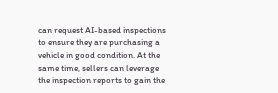can request AI-based inspections to ensure they are purchasing a vehicle in good condition. At the same time, sellers can leverage the inspection reports to gain the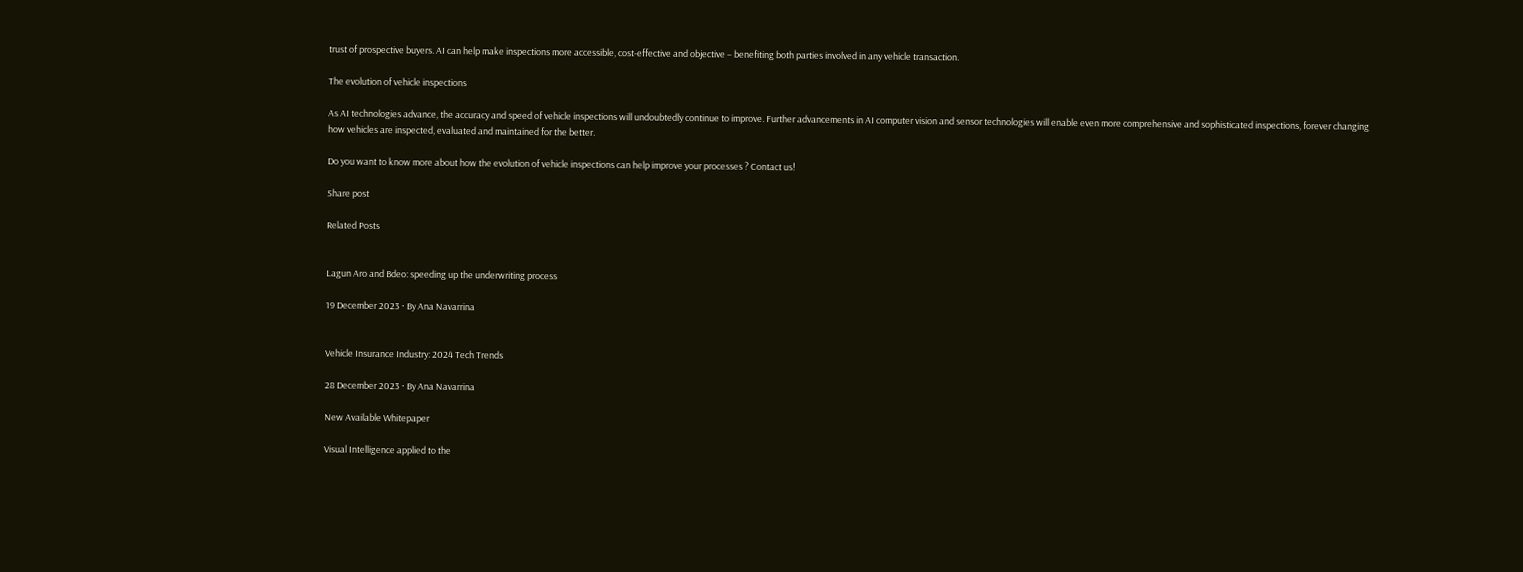trust of prospective buyers. AI can help make inspections more accessible, cost-effective and objective – benefiting both parties involved in any vehicle transaction.

The evolution of vehicle inspections

As AI technologies advance, the accuracy and speed of vehicle inspections will undoubtedly continue to improve. Further advancements in AI computer vision and sensor technologies will enable even more comprehensive and sophisticated inspections, forever changing how vehicles are inspected, evaluated and maintained for the better.

Do you want to know more about how the evolution of vehicle inspections can help improve your processes ? Contact us!

Share post

Related Posts


Lagun Aro and Bdeo: speeding up the underwriting process

19 December 2023 · By Ana Navarrina


Vehicle Insurance Industry: 2024 Tech Trends

28 December 2023 · By Ana Navarrina

New Available Whitepaper

Visual Intelligence applied to the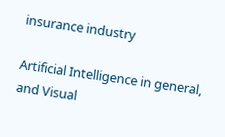insurance industry

Artificial Intelligence in general, and Visual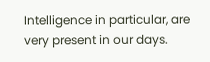Intelligence in particular, are very present in our days.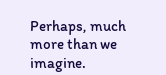Perhaps, much more than we imagine.